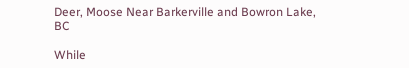Deer, Moose Near Barkerville and Bowron Lake, BC

While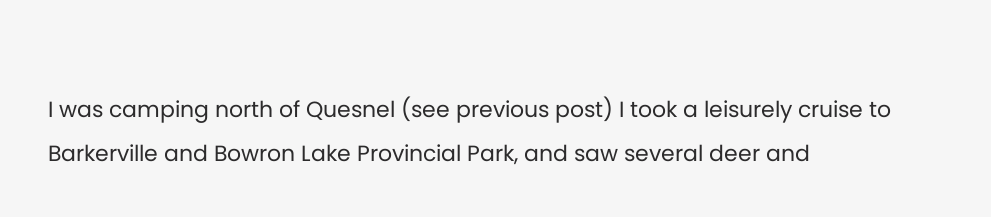I was camping north of Quesnel (see previous post) I took a leisurely cruise to Barkerville and Bowron Lake Provincial Park, and saw several deer and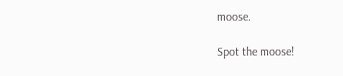moose.

Spot the moose!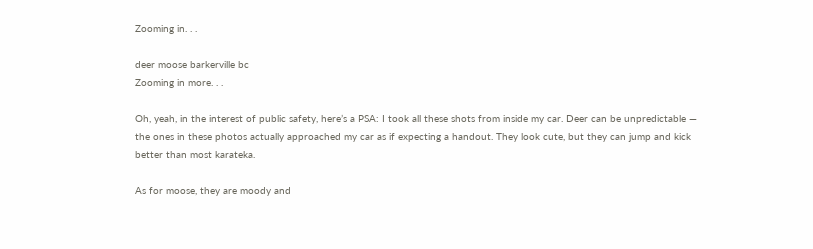Zooming in. . .

deer moose barkerville bc
Zooming in more. . .

Oh, yeah, in the interest of public safety, here’s a PSA: I took all these shots from inside my car. Deer can be unpredictable — the ones in these photos actually approached my car as if expecting a handout. They look cute, but they can jump and kick better than most karateka.

As for moose, they are moody and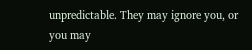unpredictable. They may ignore you, or you may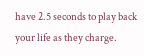have 2.5 seconds to play back your life as they charge.